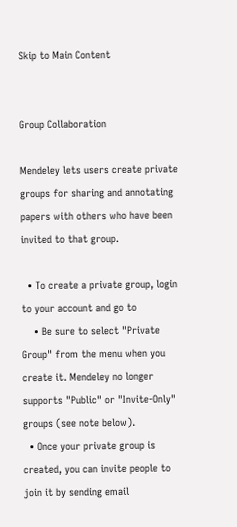Skip to Main Content


Group Collaboration

Mendeley lets users create private groups for sharing and annotating papers with others who have been invited to that group.

  • To create a private group, login to your account and go to
    • Be sure to select "Private Group" from the menu when you create it. Mendeley no longer supports "Public" or "Invite-Only" groups (see note below).
  • Once your private group is created, you can invite people to join it by sending email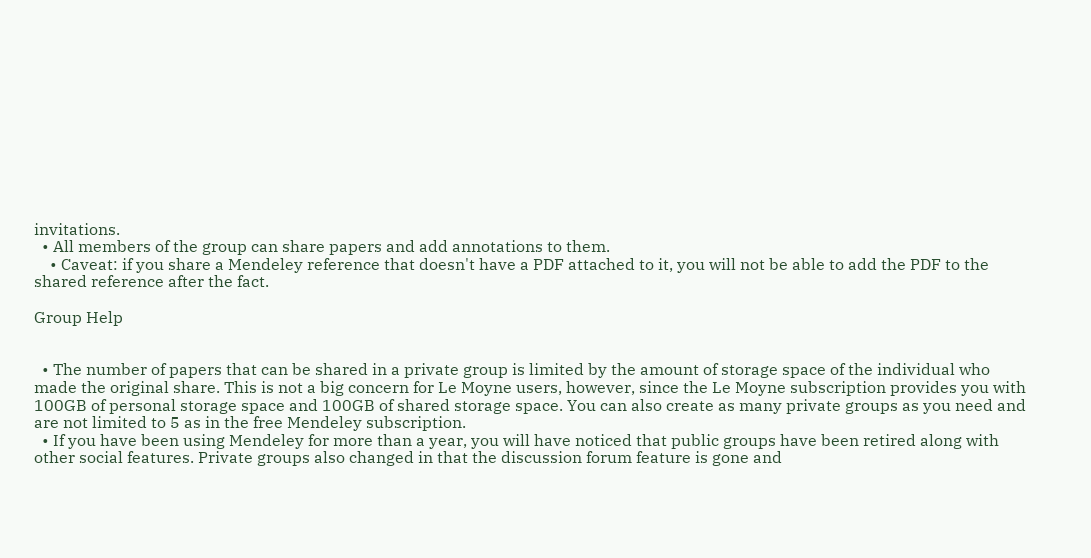invitations.
  • All members of the group can share papers and add annotations to them.
    • Caveat: if you share a Mendeley reference that doesn't have a PDF attached to it, you will not be able to add the PDF to the shared reference after the fact.

Group Help


  • The number of papers that can be shared in a private group is limited by the amount of storage space of the individual who made the original share. This is not a big concern for Le Moyne users, however, since the Le Moyne subscription provides you with 100GB of personal storage space and 100GB of shared storage space. You can also create as many private groups as you need and are not limited to 5 as in the free Mendeley subscription.
  • If you have been using Mendeley for more than a year, you will have noticed that public groups have been retired along with other social features. Private groups also changed in that the discussion forum feature is gone and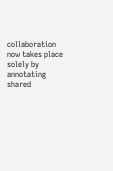collaboration now takes place solely by annotating shared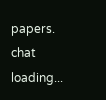papers.
chat loading...